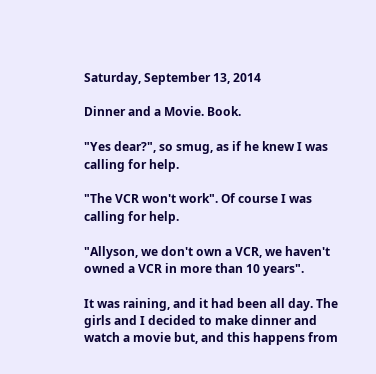Saturday, September 13, 2014

Dinner and a Movie. Book.

"Yes dear?", so smug, as if he knew I was calling for help.

"The VCR won't work". Of course I was calling for help.

"Allyson, we don't own a VCR, we haven't owned a VCR in more than 10 years".

It was raining, and it had been all day. The girls and I decided to make dinner and watch a movie but, and this happens from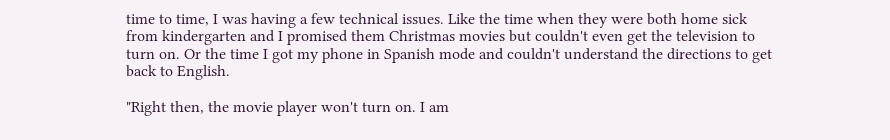time to time, I was having a few technical issues. Like the time when they were both home sick from kindergarten and I promised them Christmas movies but couldn't even get the television to turn on. Or the time I got my phone in Spanish mode and couldn't understand the directions to get back to English.

"Right then, the movie player won't turn on. I am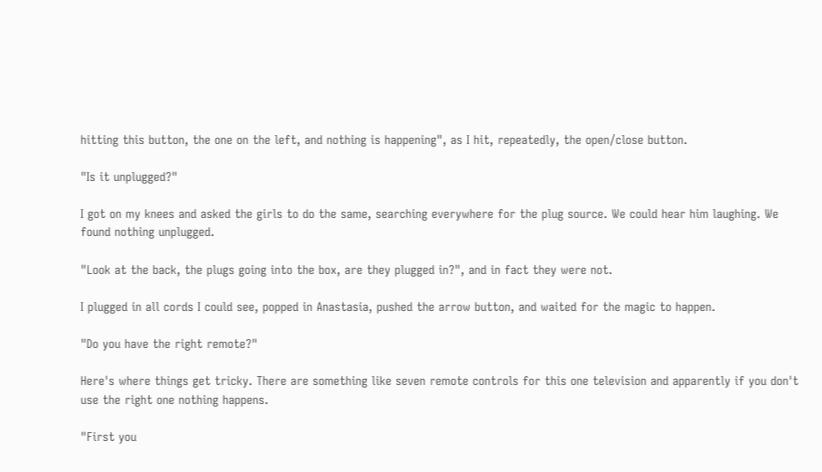hitting this button, the one on the left, and nothing is happening", as I hit, repeatedly, the open/close button.

"Is it unplugged?"

I got on my knees and asked the girls to do the same, searching everywhere for the plug source. We could hear him laughing. We found nothing unplugged.

"Look at the back, the plugs going into the box, are they plugged in?", and in fact they were not.

I plugged in all cords I could see, popped in Anastasia, pushed the arrow button, and waited for the magic to happen.

"Do you have the right remote?"

Here's where things get tricky. There are something like seven remote controls for this one television and apparently if you don't use the right one nothing happens.

"First you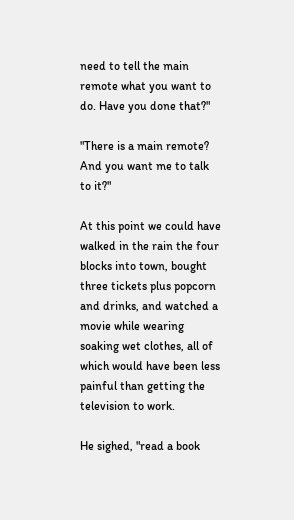need to tell the main remote what you want to do. Have you done that?"

"There is a main remote? And you want me to talk to it?"

At this point we could have walked in the rain the four blocks into town, bought three tickets plus popcorn and drinks, and watched a movie while wearing soaking wet clothes, all of which would have been less painful than getting the television to work.

He sighed, "read a book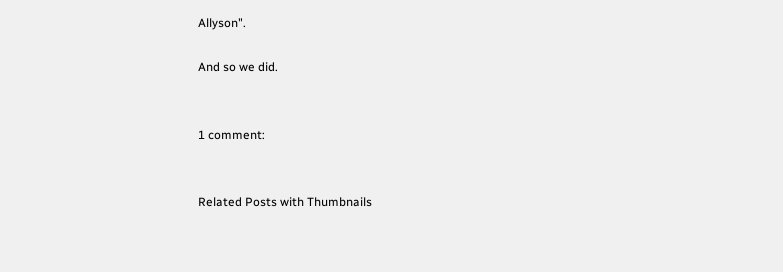Allyson".

And so we did.


1 comment:


Related Posts with Thumbnails